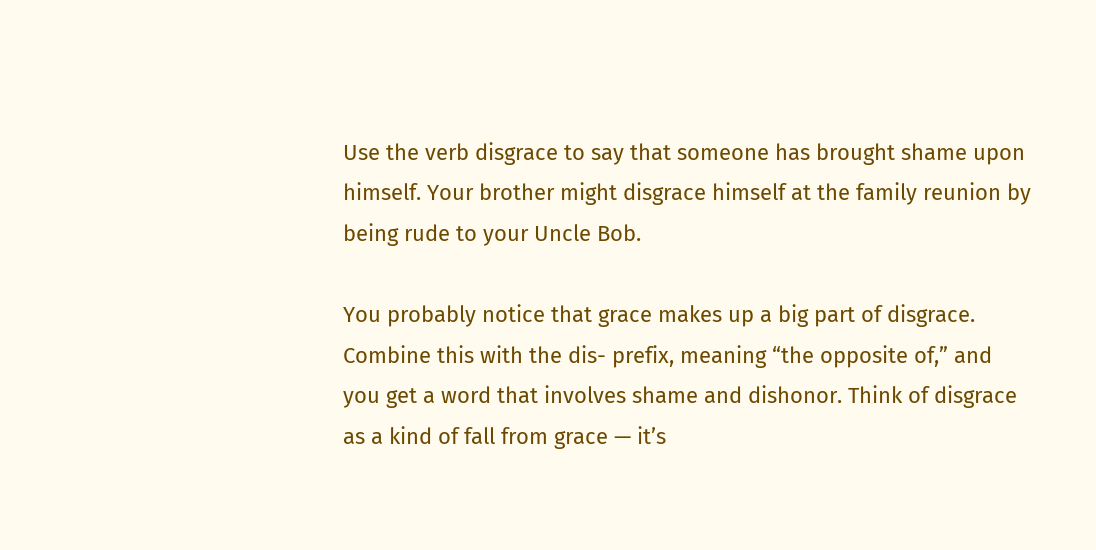Use the verb disgrace to say that someone has brought shame upon himself. Your brother might disgrace himself at the family reunion by being rude to your Uncle Bob.

You probably notice that grace makes up a big part of disgrace. Combine this with the dis- prefix, meaning “the opposite of,” and you get a word that involves shame and dishonor. Think of disgrace as a kind of fall from grace — it’s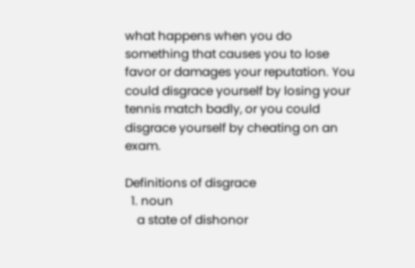what happens when you do something that causes you to lose favor or damages your reputation. You could disgrace yourself by losing your tennis match badly, or you could disgrace yourself by cheating on an exam.

Definitions of disgrace
  1. noun
    a state of dishonor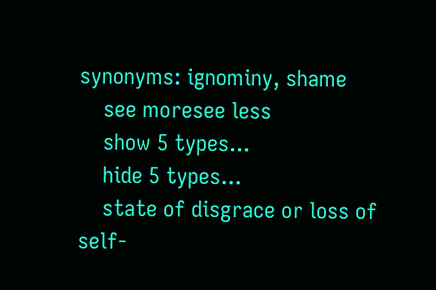synonyms: ignominy, shame
    see moresee less
    show 5 types...
    hide 5 types...
    state of disgrace or loss of self-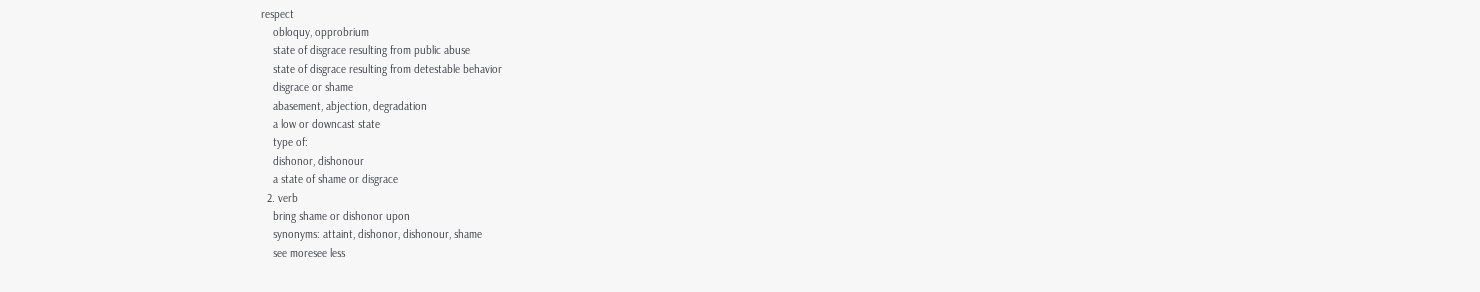respect
    obloquy, opprobrium
    state of disgrace resulting from public abuse
    state of disgrace resulting from detestable behavior
    disgrace or shame
    abasement, abjection, degradation
    a low or downcast state
    type of:
    dishonor, dishonour
    a state of shame or disgrace
  2. verb
    bring shame or dishonor upon
    synonyms: attaint, dishonor, dishonour, shame
    see moresee less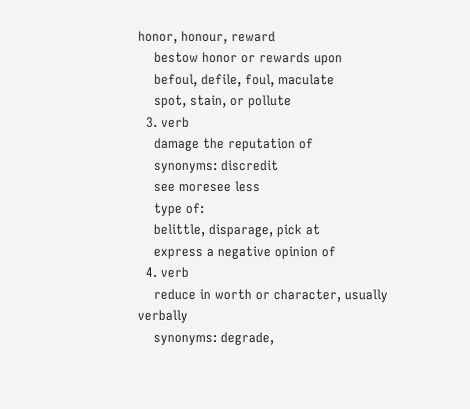honor, honour, reward
    bestow honor or rewards upon
    befoul, defile, foul, maculate
    spot, stain, or pollute
  3. verb
    damage the reputation of
    synonyms: discredit
    see moresee less
    type of:
    belittle, disparage, pick at
    express a negative opinion of
  4. verb
    reduce in worth or character, usually verbally
    synonyms: degrade,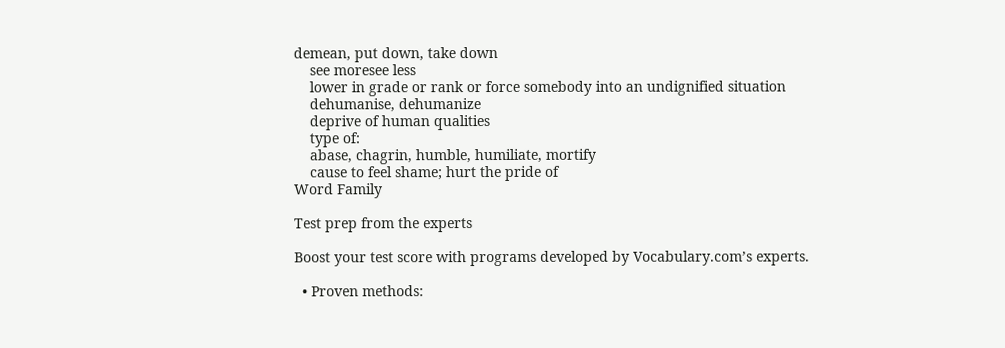demean, put down, take down
    see moresee less
    lower in grade or rank or force somebody into an undignified situation
    dehumanise, dehumanize
    deprive of human qualities
    type of:
    abase, chagrin, humble, humiliate, mortify
    cause to feel shame; hurt the pride of
Word Family

Test prep from the experts

Boost your test score with programs developed by Vocabulary.com’s experts.

  • Proven methods: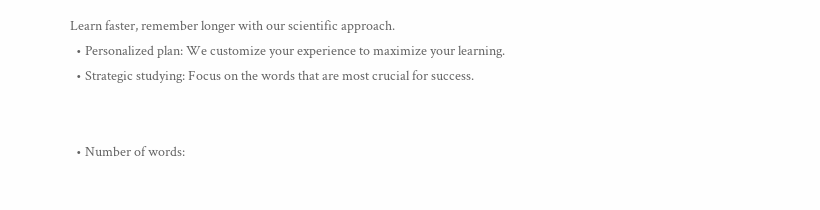Learn faster, remember longer with our scientific approach.
  • Personalized plan: We customize your experience to maximize your learning.
  • Strategic studying: Focus on the words that are most crucial for success.


  • Number of words: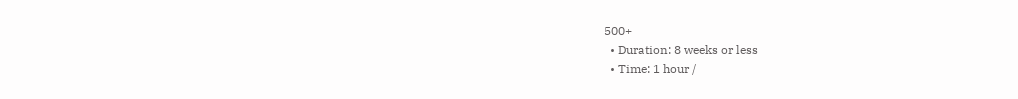500+
  • Duration: 8 weeks or less
  • Time: 1 hour /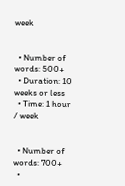week


  • Number of words: 500+
  • Duration: 10 weeks or less
  • Time: 1 hour / week


  • Number of words: 700+
  •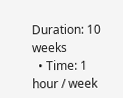Duration: 10 weeks
  • Time: 1 hour / week